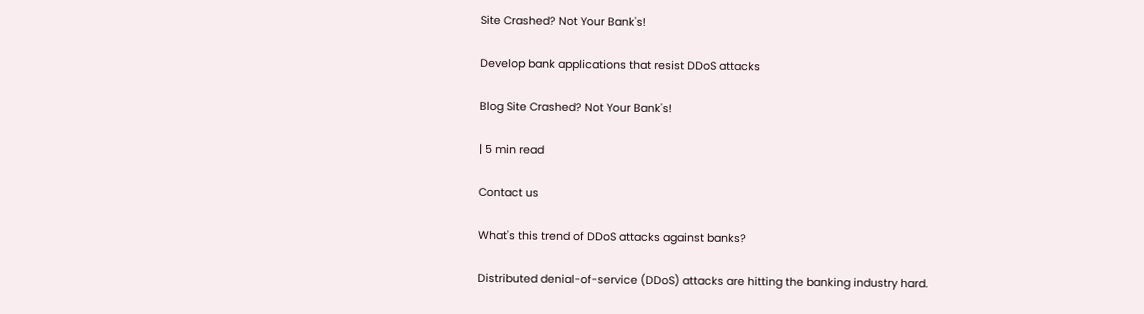Site Crashed? Not Your Bank's!

Develop bank applications that resist DDoS attacks

Blog Site Crashed? Not Your Bank's!

| 5 min read

Contact us

What's this trend of DDoS attacks against banks?

Distributed denial-of-service (DDoS) attacks are hitting the banking industry hard.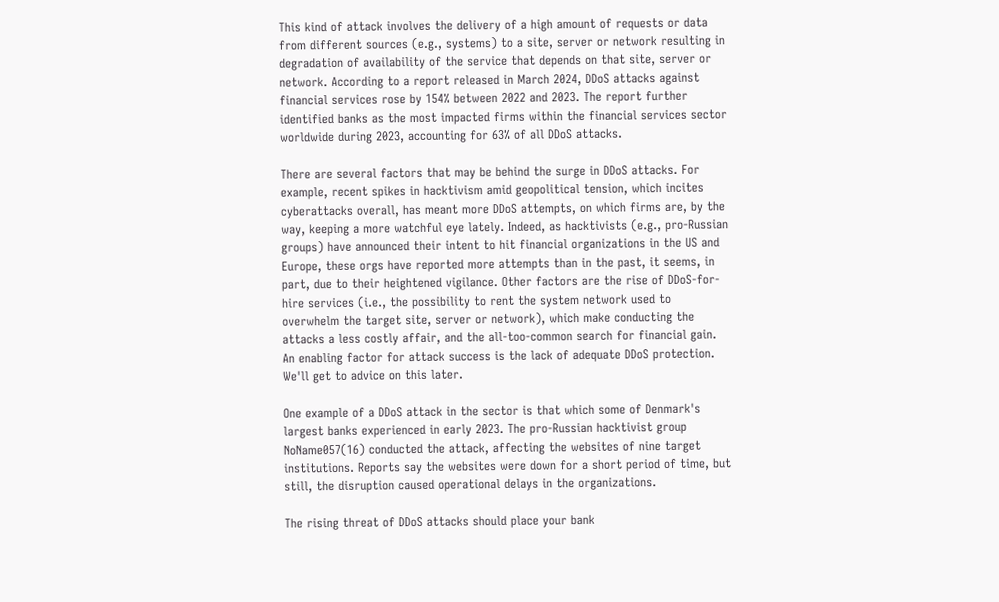This kind of attack involves the delivery of a high amount of requests or data from different sources (e.g., systems) to a site, server or network resulting in degradation of availability of the service that depends on that site, server or network. According to a report released in March 2024, DDoS attacks against financial services rose by 154% between 2022 and 2023. The report further identified banks as the most impacted firms within the financial services sector worldwide during 2023, accounting for 63% of all DDoS attacks.

There are several factors that may be behind the surge in DDoS attacks. For example, recent spikes in hacktivism amid geopolitical tension, which incites cyberattacks overall, has meant more DDoS attempts, on which firms are, by the way, keeping a more watchful eye lately. Indeed, as hacktivists (e.g., pro-Russian groups) have announced their intent to hit financial organizations in the US and Europe, these orgs have reported more attempts than in the past, it seems, in part, due to their heightened vigilance. Other factors are the rise of DDoS-for-hire services (i.e., the possibility to rent the system network used to overwhelm the target site, server or network), which make conducting the attacks a less costly affair, and the all-too-common search for financial gain. An enabling factor for attack success is the lack of adequate DDoS protection. We'll get to advice on this later.

One example of a DDoS attack in the sector is that which some of Denmark's largest banks experienced in early 2023. The pro-Russian hacktivist group NoName057(16) conducted the attack, affecting the websites of nine target institutions. Reports say the websites were down for a short period of time, but still, the disruption caused operational delays in the organizations.

The rising threat of DDoS attacks should place your bank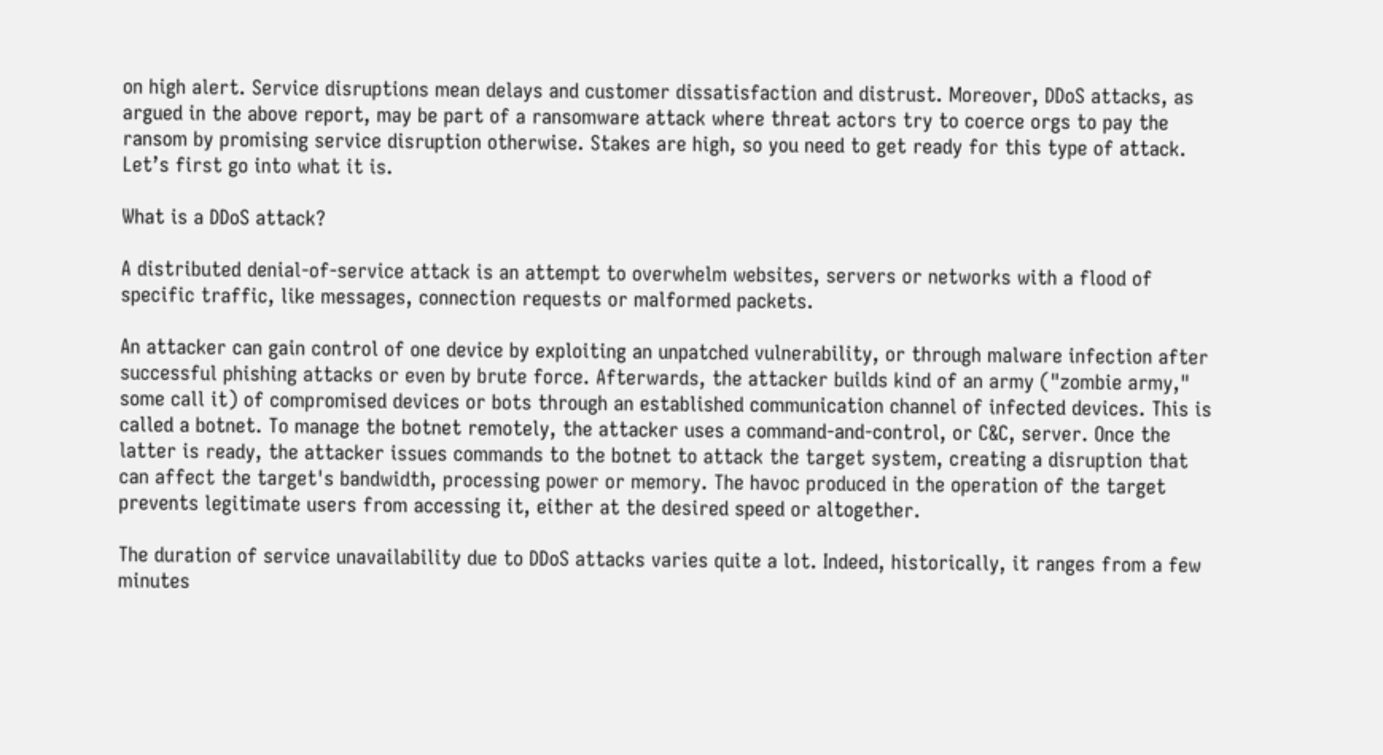on high alert. Service disruptions mean delays and customer dissatisfaction and distrust. Moreover, DDoS attacks, as argued in the above report, may be part of a ransomware attack where threat actors try to coerce orgs to pay the ransom by promising service disruption otherwise. Stakes are high, so you need to get ready for this type of attack. Let’s first go into what it is.

What is a DDoS attack?

A distributed denial-of-service attack is an attempt to overwhelm websites, servers or networks with a flood of specific traffic, like messages, connection requests or malformed packets.

An attacker can gain control of one device by exploiting an unpatched vulnerability, or through malware infection after successful phishing attacks or even by brute force. Afterwards, the attacker builds kind of an army ("zombie army," some call it) of compromised devices or bots through an established communication channel of infected devices. This is called a botnet. To manage the botnet remotely, the attacker uses a command-and-control, or C&C, server. Once the latter is ready, the attacker issues commands to the botnet to attack the target system, creating a disruption that can affect the target's bandwidth, processing power or memory. The havoc produced in the operation of the target prevents legitimate users from accessing it, either at the desired speed or altogether.

The duration of service unavailability due to DDoS attacks varies quite a lot. Indeed, historically, it ranges from a few minutes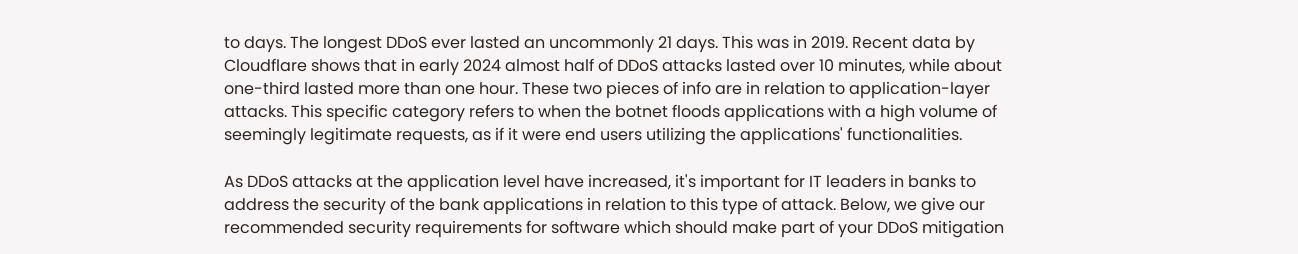to days. The longest DDoS ever lasted an uncommonly 21 days. This was in 2019. Recent data by Cloudflare shows that in early 2024 almost half of DDoS attacks lasted over 10 minutes, while about one-third lasted more than one hour. These two pieces of info are in relation to application-layer attacks. This specific category refers to when the botnet floods applications with a high volume of seemingly legitimate requests, as if it were end users utilizing the applications' functionalities.

As DDoS attacks at the application level have increased, it's important for IT leaders in banks to address the security of the bank applications in relation to this type of attack. Below, we give our recommended security requirements for software which should make part of your DDoS mitigation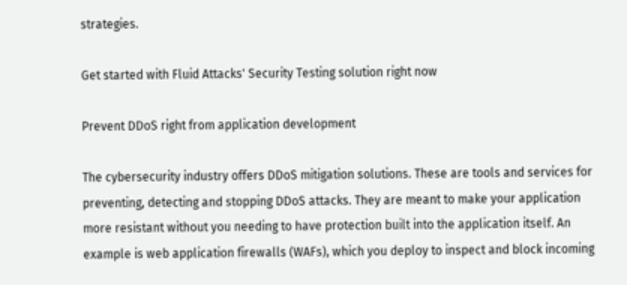strategies.

Get started with Fluid Attacks' Security Testing solution right now

Prevent DDoS right from application development

The cybersecurity industry offers DDoS mitigation solutions. These are tools and services for preventing, detecting and stopping DDoS attacks. They are meant to make your application more resistant without you needing to have protection built into the application itself. An example is web application firewalls (WAFs), which you deploy to inspect and block incoming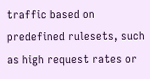traffic based on predefined rulesets, such as high request rates or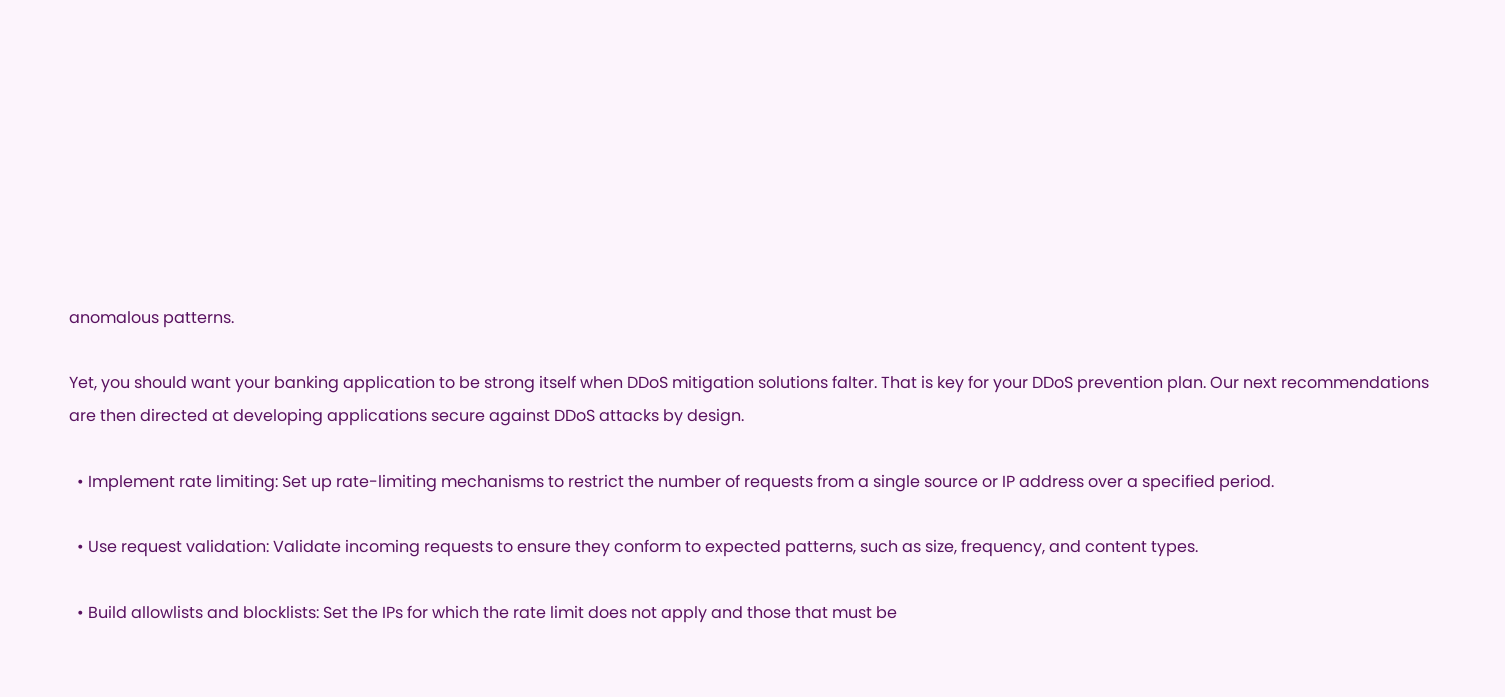anomalous patterns.

Yet, you should want your banking application to be strong itself when DDoS mitigation solutions falter. That is key for your DDoS prevention plan. Our next recommendations are then directed at developing applications secure against DDoS attacks by design.

  • Implement rate limiting: Set up rate-limiting mechanisms to restrict the number of requests from a single source or IP address over a specified period.

  • Use request validation: Validate incoming requests to ensure they conform to expected patterns, such as size, frequency, and content types.

  • Build allowlists and blocklists: Set the IPs for which the rate limit does not apply and those that must be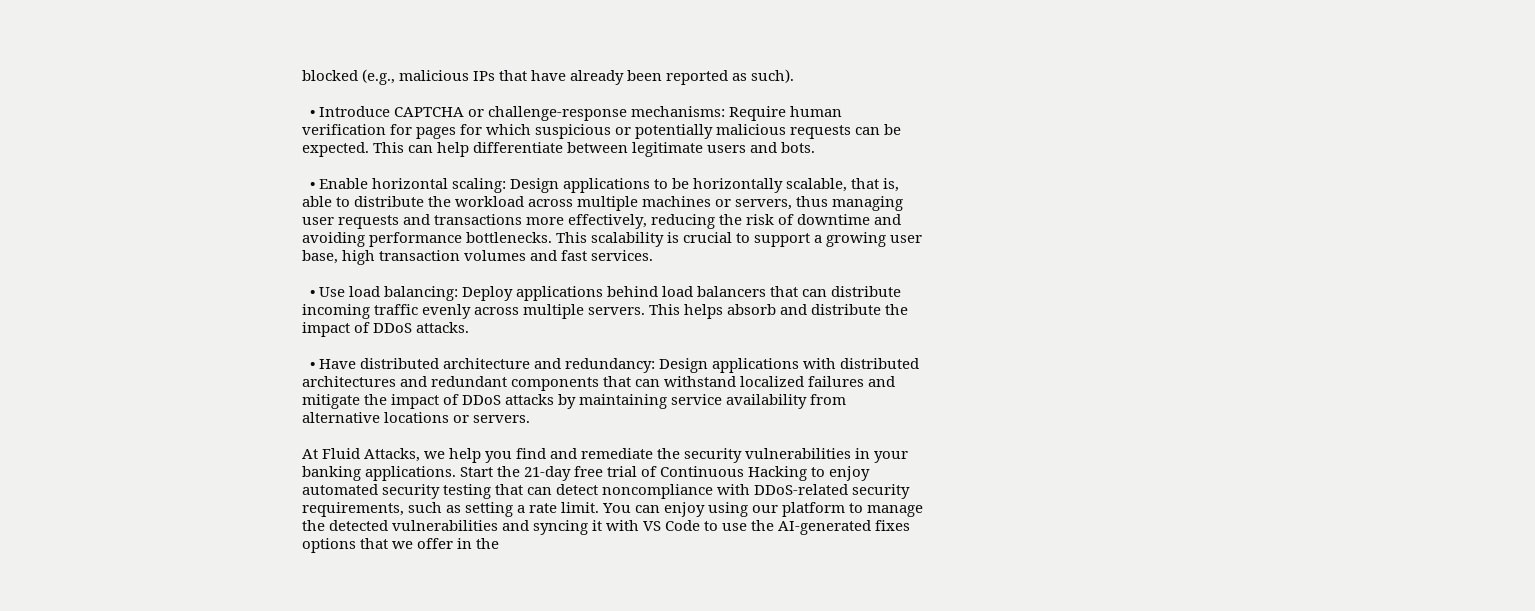blocked (e.g., malicious IPs that have already been reported as such).

  • Introduce CAPTCHA or challenge-response mechanisms: Require human verification for pages for which suspicious or potentially malicious requests can be expected. This can help differentiate between legitimate users and bots.

  • Enable horizontal scaling: Design applications to be horizontally scalable, that is, able to distribute the workload across multiple machines or servers, thus managing user requests and transactions more effectively, reducing the risk of downtime and avoiding performance bottlenecks. This scalability is crucial to support a growing user base, high transaction volumes and fast services.

  • Use load balancing: Deploy applications behind load balancers that can distribute incoming traffic evenly across multiple servers. This helps absorb and distribute the impact of DDoS attacks.

  • Have distributed architecture and redundancy: Design applications with distributed architectures and redundant components that can withstand localized failures and mitigate the impact of DDoS attacks by maintaining service availability from alternative locations or servers.

At Fluid Attacks, we help you find and remediate the security vulnerabilities in your banking applications. Start the 21-day free trial of Continuous Hacking to enjoy automated security testing that can detect noncompliance with DDoS-related security requirements, such as setting a rate limit. You can enjoy using our platform to manage the detected vulnerabilities and syncing it with VS Code to use the AI-generated fixes options that we offer in the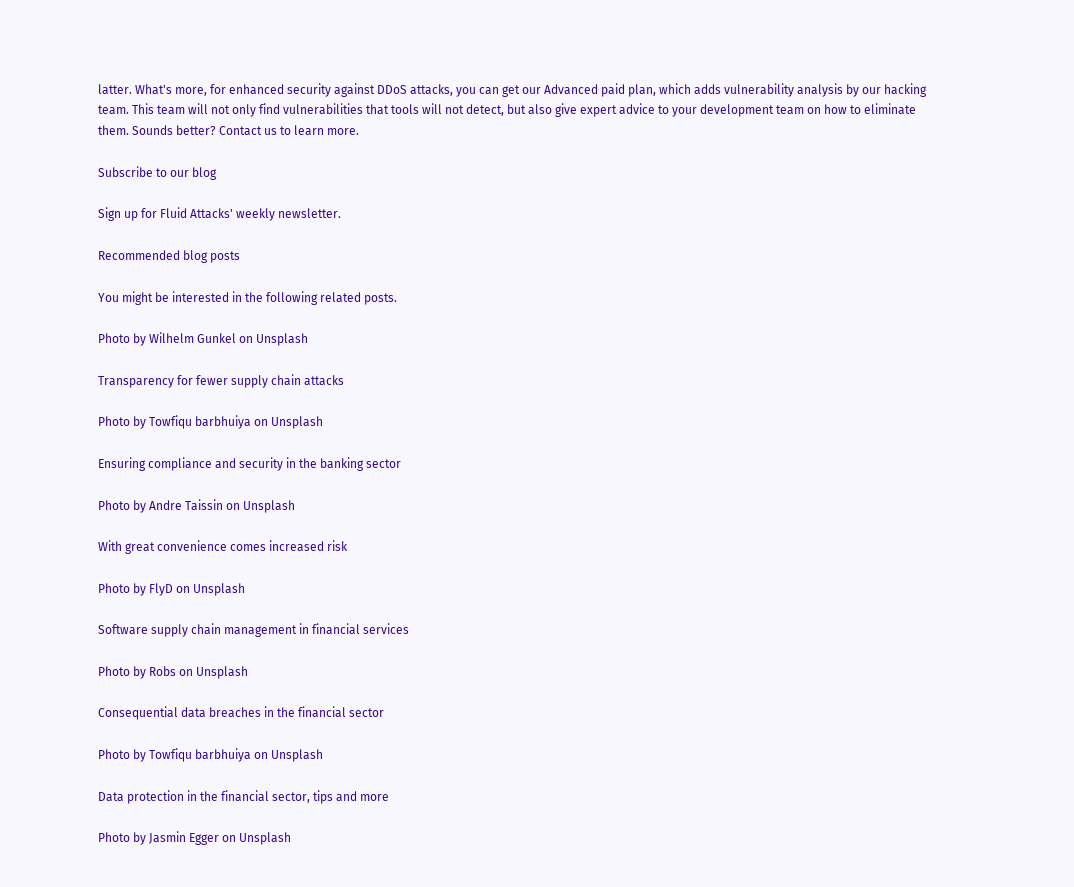latter. What's more, for enhanced security against DDoS attacks, you can get our Advanced paid plan, which adds vulnerability analysis by our hacking team. This team will not only find vulnerabilities that tools will not detect, but also give expert advice to your development team on how to eliminate them. Sounds better? Contact us to learn more.

Subscribe to our blog

Sign up for Fluid Attacks' weekly newsletter.

Recommended blog posts

You might be interested in the following related posts.

Photo by Wilhelm Gunkel on Unsplash

Transparency for fewer supply chain attacks

Photo by Towfiqu barbhuiya on Unsplash

Ensuring compliance and security in the banking sector

Photo by Andre Taissin on Unsplash

With great convenience comes increased risk

Photo by FlyD on Unsplash

Software supply chain management in financial services

Photo by Robs on Unsplash

Consequential data breaches in the financial sector

Photo by Towfiqu barbhuiya on Unsplash

Data protection in the financial sector, tips and more

Photo by Jasmin Egger on Unsplash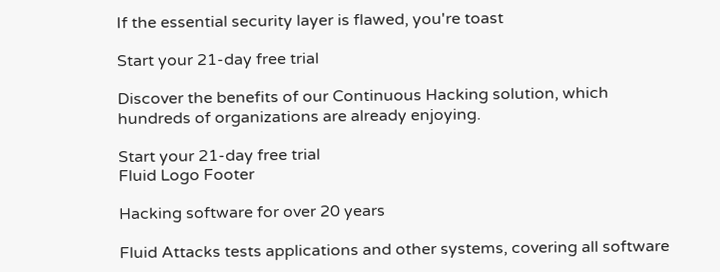If the essential security layer is flawed, you're toast

Start your 21-day free trial

Discover the benefits of our Continuous Hacking solution, which hundreds of organizations are already enjoying.

Start your 21-day free trial
Fluid Logo Footer

Hacking software for over 20 years

Fluid Attacks tests applications and other systems, covering all software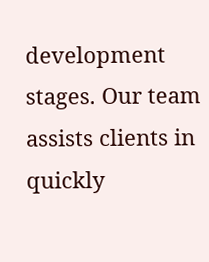development stages. Our team assists clients in quickly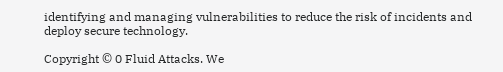identifying and managing vulnerabilities to reduce the risk of incidents and deploy secure technology.

Copyright © 0 Fluid Attacks. We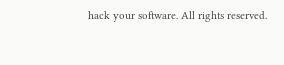hack your software. All rights reserved.